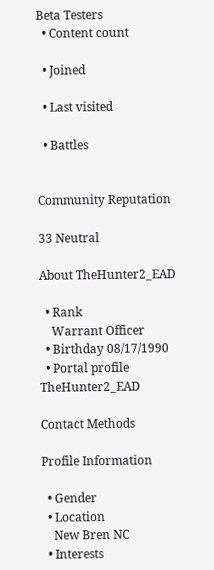Beta Testers
  • Content count

  • Joined

  • Last visited

  • Battles


Community Reputation

33 Neutral

About TheHunter2_EAD

  • Rank
    Warrant Officer
  • Birthday 08/17/1990
  • Portal profile TheHunter2_EAD

Contact Methods

Profile Information

  • Gender
  • Location
    New Bren NC
  • Interests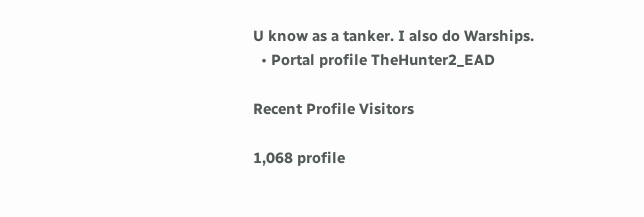U know as a tanker. I also do Warships.
  • Portal profile TheHunter2_EAD

Recent Profile Visitors

1,068 profile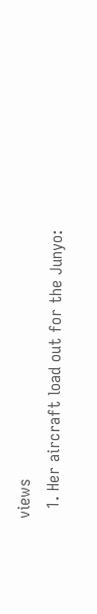views
  1. Her aircraft load out for the Junyo: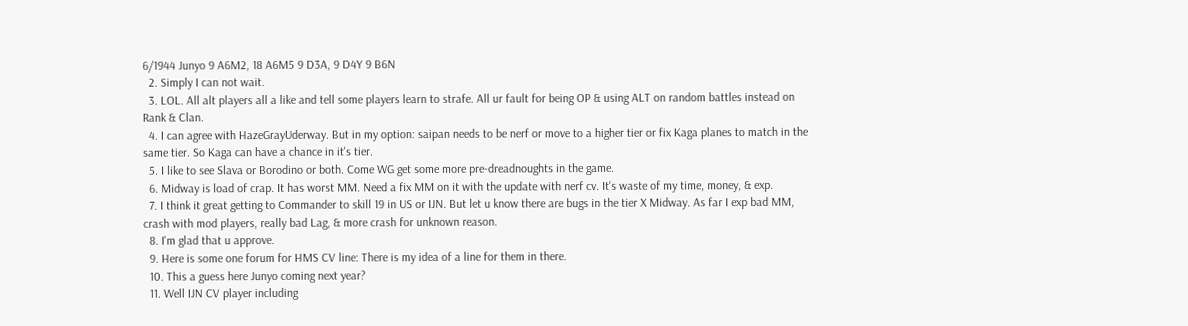6/1944 Junyo 9 A6M2, 18 A6M5 9 D3A, 9 D4Y 9 B6N
  2. Simply I can not wait.
  3. LOL. All alt players all a like and tell some players learn to strafe. All ur fault for being OP & using ALT on random battles instead on Rank & Clan.
  4. I can agree with HazeGrayUderway. But in my option: saipan needs to be nerf or move to a higher tier or fix Kaga planes to match in the same tier. So Kaga can have a chance in it's tier.
  5. I like to see Slava or Borodino or both. Come WG get some more pre-dreadnoughts in the game.
  6. Midway is load of crap. It has worst MM. Need a fix MM on it with the update with nerf cv. It's waste of my time, money, & exp.
  7. I think it great getting to Commander to skill 19 in US or IJN. But let u know there are bugs in the tier X Midway. As far I exp bad MM, crash with mod players, really bad Lag, & more crash for unknown reason.
  8. I'm glad that u approve.
  9. Here is some one forum for HMS CV line: There is my idea of a line for them in there.
  10. This a guess here Junyo coming next year?
  11. Well IJN CV player including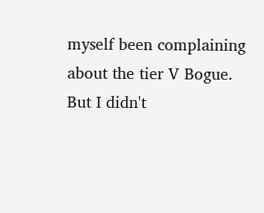myself been complaining about the tier V Bogue. But I didn't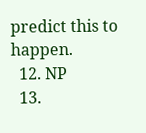predict this to happen.
  12. NP
  13.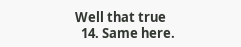Well that true
  14. Same here.